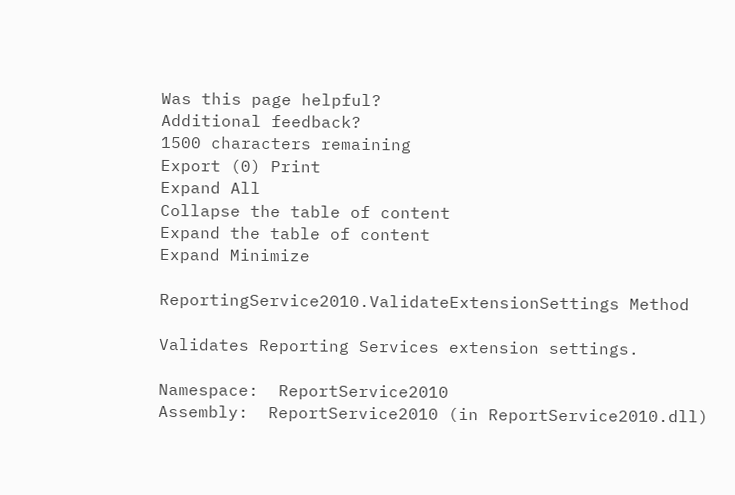Was this page helpful?
Additional feedback?
1500 characters remaining
Export (0) Print
Expand All
Collapse the table of content
Expand the table of content
Expand Minimize

ReportingService2010.ValidateExtensionSettings Method

Validates Reporting Services extension settings.

Namespace:  ReportService2010
Assembly:  ReportService2010 (in ReportService2010.dll)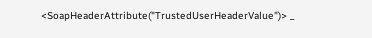<SoapHeaderAttribute("TrustedUserHeaderValue")> _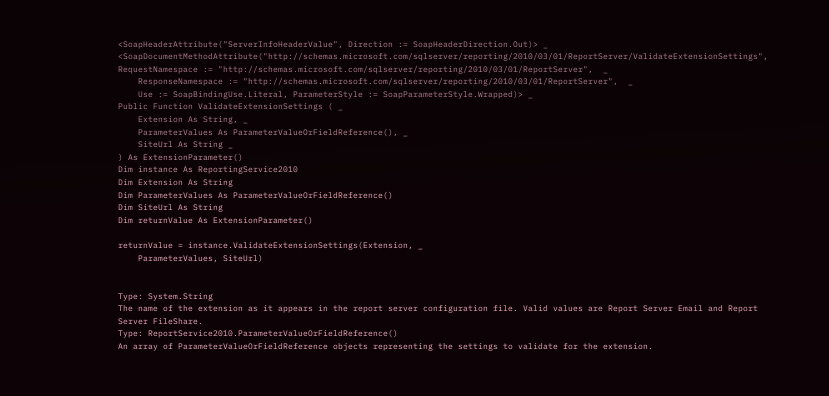<SoapHeaderAttribute("ServerInfoHeaderValue", Direction := SoapHeaderDirection.Out)> _
<SoapDocumentMethodAttribute("http://schemas.microsoft.com/sqlserver/reporting/2010/03/01/ReportServer/ValidateExtensionSettings", RequestNamespace := "http://schemas.microsoft.com/sqlserver/reporting/2010/03/01/ReportServer",  _
    ResponseNamespace := "http://schemas.microsoft.com/sqlserver/reporting/2010/03/01/ReportServer",  _
    Use := SoapBindingUse.Literal, ParameterStyle := SoapParameterStyle.Wrapped)> _
Public Function ValidateExtensionSettings ( _
    Extension As String, _
    ParameterValues As ParameterValueOrFieldReference(), _
    SiteUrl As String _
) As ExtensionParameter()
Dim instance As ReportingService2010
Dim Extension As String
Dim ParameterValues As ParameterValueOrFieldReference()
Dim SiteUrl As String
Dim returnValue As ExtensionParameter()

returnValue = instance.ValidateExtensionSettings(Extension, _
    ParameterValues, SiteUrl)


Type: System.String
The name of the extension as it appears in the report server configuration file. Valid values are Report Server Email and Report Server FileShare.
Type: ReportService2010.ParameterValueOrFieldReference()
An array of ParameterValueOrFieldReference objects representing the settings to validate for the extension.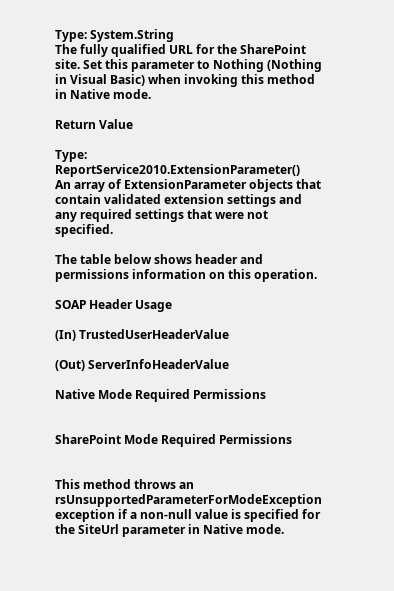Type: System.String
The fully qualified URL for the SharePoint site. Set this parameter to Nothing (Nothing in Visual Basic) when invoking this method in Native mode.

Return Value

Type: ReportService2010.ExtensionParameter()
An array of ExtensionParameter objects that contain validated extension settings and any required settings that were not specified.

The table below shows header and permissions information on this operation.

SOAP Header Usage

(In) TrustedUserHeaderValue

(Out) ServerInfoHeaderValue

Native Mode Required Permissions


SharePoint Mode Required Permissions


This method throws an rsUnsupportedParameterForModeException exception if a non-null value is specified for the SiteUrl parameter in Native mode.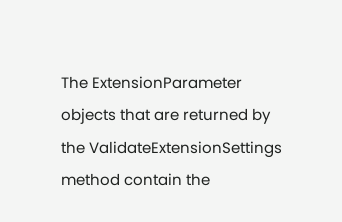The ExtensionParameter objects that are returned by the ValidateExtensionSettings method contain the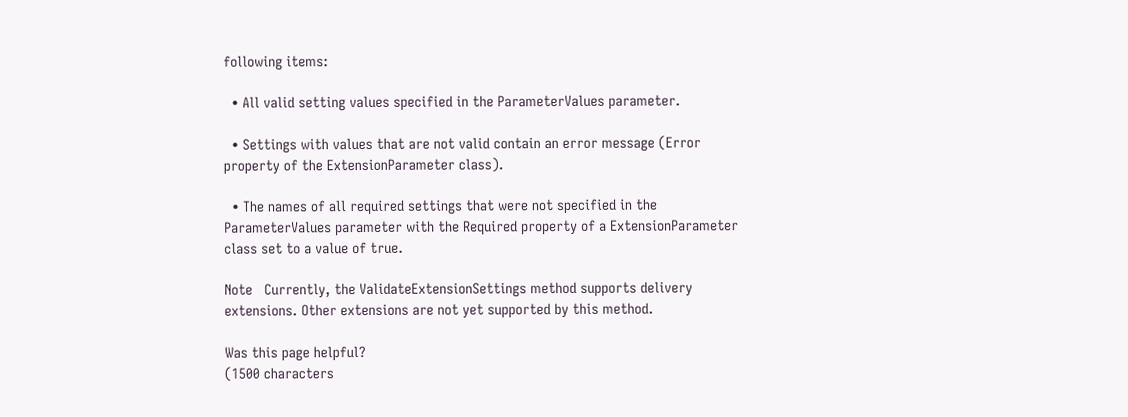following items:

  • All valid setting values specified in the ParameterValues parameter.

  • Settings with values that are not valid contain an error message (Error property of the ExtensionParameter class).

  • The names of all required settings that were not specified in the ParameterValues parameter with the Required property of a ExtensionParameter class set to a value of true.

Note   Currently, the ValidateExtensionSettings method supports delivery extensions. Other extensions are not yet supported by this method.

Was this page helpful?
(1500 characters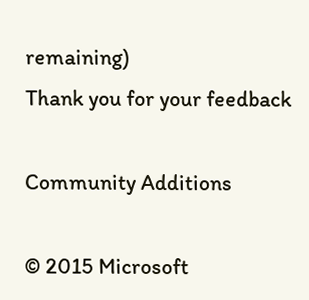remaining)
Thank you for your feedback

Community Additions

© 2015 Microsoft